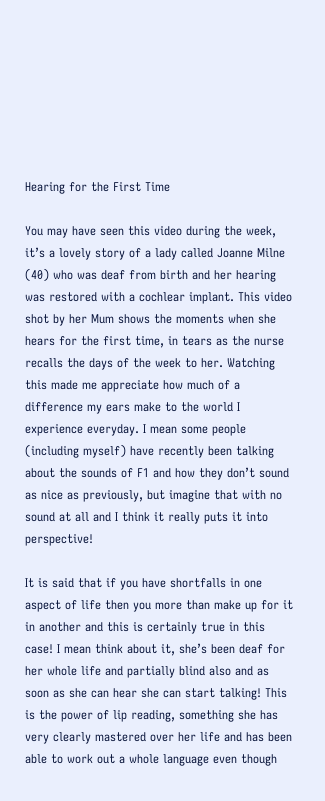Hearing for the First Time

You may have seen this video during the week, it’s a lovely story of a lady called Joanne Milne (40) who was deaf from birth and her hearing was restored with a cochlear implant. This video shot by her Mum shows the moments when she hears for the first time, in tears as the nurse recalls the days of the week to her. Watching this made me appreciate how much of a difference my ears make to the world I experience everyday. I mean some people (including myself) have recently been talking about the sounds of F1 and how they don’t sound as nice as previously, but imagine that with no sound at all and I think it really puts it into perspective!

It is said that if you have shortfalls in one aspect of life then you more than make up for it in another and this is certainly true in this case! I mean think about it, she’s been deaf for her whole life and partially blind also and as soon as she can hear she can start talking! This is the power of lip reading, something she has very clearly mastered over her life and has been able to work out a whole language even though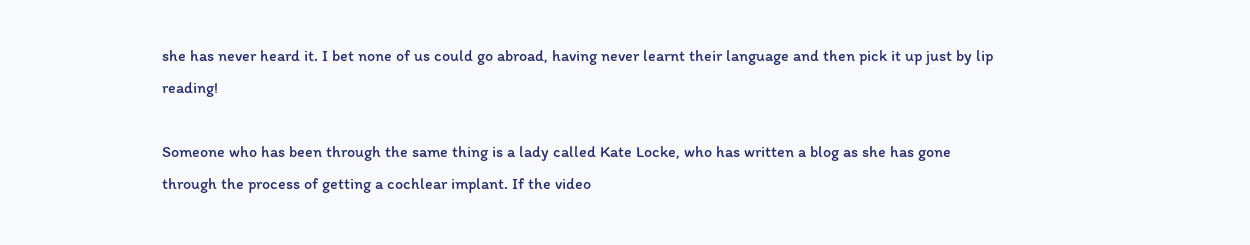she has never heard it. I bet none of us could go abroad, having never learnt their language and then pick it up just by lip reading!

Someone who has been through the same thing is a lady called Kate Locke, who has written a blog as she has gone through the process of getting a cochlear implant. If the video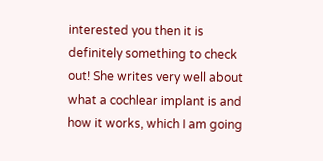interested you then it is definitely something to check out! She writes very well about what a cochlear implant is and how it works, which I am going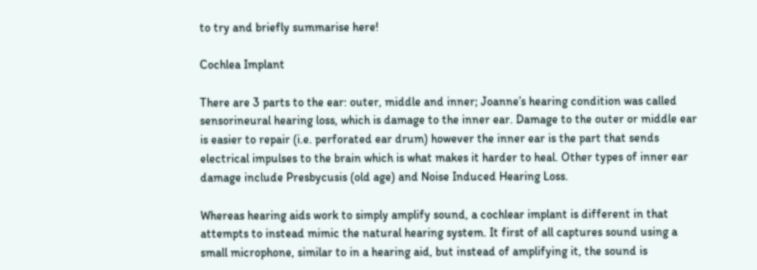to try and briefly summarise here!

Cochlea Implant

There are 3 parts to the ear: outer, middle and inner; Joanne’s hearing condition was called sensorineural hearing loss, which is damage to the inner ear. Damage to the outer or middle ear is easier to repair (i.e. perforated ear drum) however the inner ear is the part that sends electrical impulses to the brain which is what makes it harder to heal. Other types of inner ear damage include Presbycusis (old age) and Noise Induced Hearing Loss.

Whereas hearing aids work to simply amplify sound, a cochlear implant is different in that attempts to instead mimic the natural hearing system. It first of all captures sound using a small microphone, similar to in a hearing aid, but instead of amplifying it, the sound is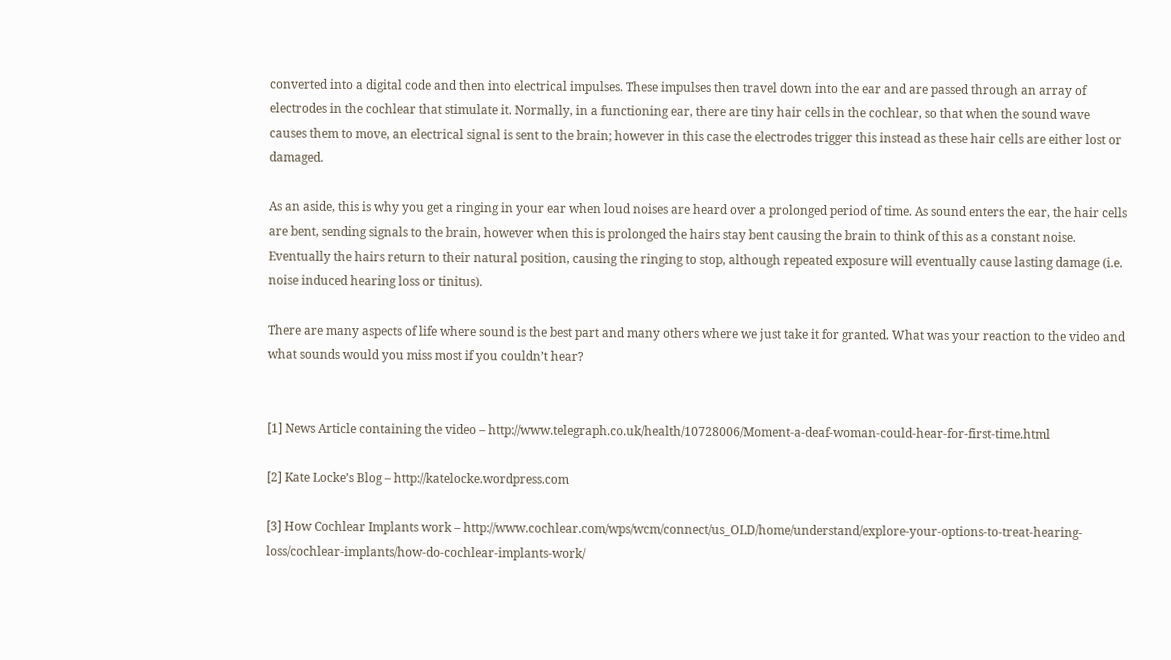converted into a digital code and then into electrical impulses. These impulses then travel down into the ear and are passed through an array of electrodes in the cochlear that stimulate it. Normally, in a functioning ear, there are tiny hair cells in the cochlear, so that when the sound wave causes them to move, an electrical signal is sent to the brain; however in this case the electrodes trigger this instead as these hair cells are either lost or damaged.

As an aside, this is why you get a ringing in your ear when loud noises are heard over a prolonged period of time. As sound enters the ear, the hair cells are bent, sending signals to the brain, however when this is prolonged the hairs stay bent causing the brain to think of this as a constant noise. Eventually the hairs return to their natural position, causing the ringing to stop, although repeated exposure will eventually cause lasting damage (i.e. noise induced hearing loss or tinitus).

There are many aspects of life where sound is the best part and many others where we just take it for granted. What was your reaction to the video and what sounds would you miss most if you couldn’t hear?


[1] News Article containing the video – http://www.telegraph.co.uk/health/10728006/Moment-a-deaf-woman-could-hear-for-first-time.html

[2] Kate Locke’s Blog – http://katelocke.wordpress.com

[3] How Cochlear Implants work – http://www.cochlear.com/wps/wcm/connect/us_OLD/home/understand/explore-your-options-to-treat-hearing-loss/cochlear-implants/how-do-cochlear-implants-work/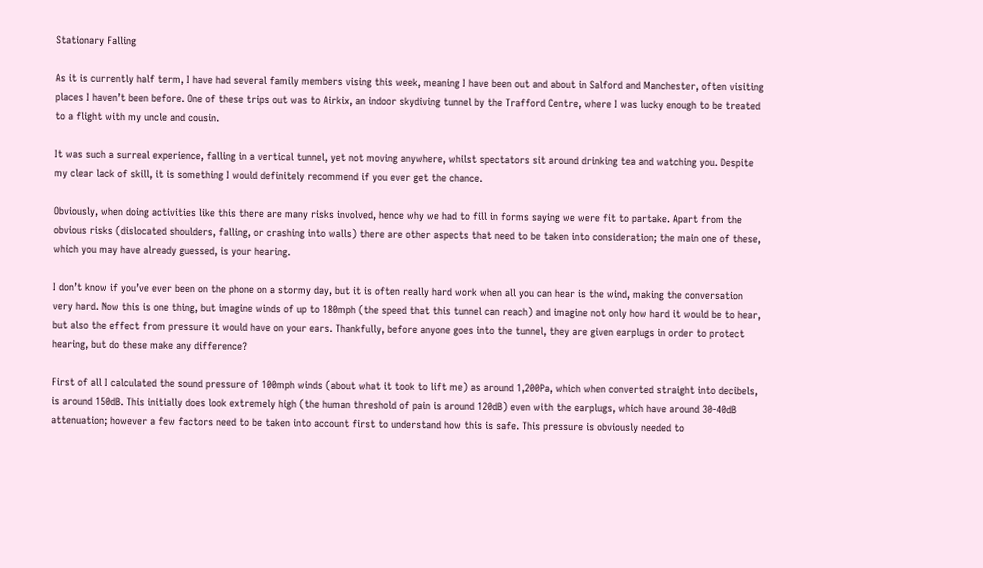Stationary Falling

As it is currently half term, I have had several family members vising this week, meaning I have been out and about in Salford and Manchester, often visiting places I haven’t been before. One of these trips out was to Airkix, an indoor skydiving tunnel by the Trafford Centre, where I was lucky enough to be treated to a flight with my uncle and cousin.

It was such a surreal experience, falling in a vertical tunnel, yet not moving anywhere, whilst spectators sit around drinking tea and watching you. Despite my clear lack of skill, it is something I would definitely recommend if you ever get the chance.

Obviously, when doing activities like this there are many risks involved, hence why we had to fill in forms saying we were fit to partake. Apart from the obvious risks (dislocated shoulders, falling, or crashing into walls) there are other aspects that need to be taken into consideration; the main one of these, which you may have already guessed, is your hearing.

I don’t know if you’ve ever been on the phone on a stormy day, but it is often really hard work when all you can hear is the wind, making the conversation very hard. Now this is one thing, but imagine winds of up to 180mph (the speed that this tunnel can reach) and imagine not only how hard it would be to hear, but also the effect from pressure it would have on your ears. Thankfully, before anyone goes into the tunnel, they are given earplugs in order to protect hearing, but do these make any difference?

First of all I calculated the sound pressure of 100mph winds (about what it took to lift me) as around 1,200Pa, which when converted straight into decibels, is around 150dB. This initially does look extremely high (the human threshold of pain is around 120dB) even with the earplugs, which have around 30-40dB attenuation; however a few factors need to be taken into account first to understand how this is safe. This pressure is obviously needed to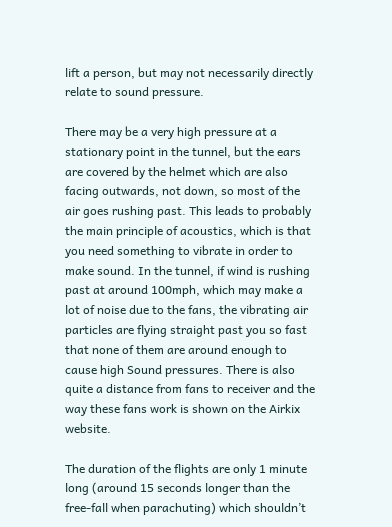lift a person, but may not necessarily directly relate to sound pressure.

There may be a very high pressure at a stationary point in the tunnel, but the ears are covered by the helmet which are also facing outwards, not down, so most of the air goes rushing past. This leads to probably the main principle of acoustics, which is that you need something to vibrate in order to make sound. In the tunnel, if wind is rushing past at around 100mph, which may make a lot of noise due to the fans, the vibrating air particles are flying straight past you so fast that none of them are around enough to cause high Sound pressures. There is also quite a distance from fans to receiver and the way these fans work is shown on the Airkix website.

The duration of the flights are only 1 minute long (around 15 seconds longer than the free-fall when parachuting) which shouldn’t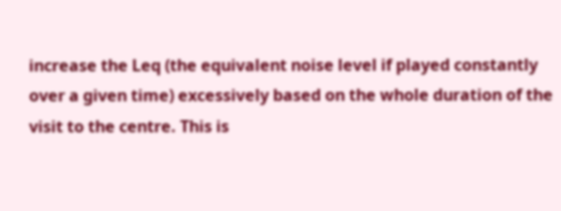increase the Leq (the equivalent noise level if played constantly over a given time) excessively based on the whole duration of the visit to the centre. This is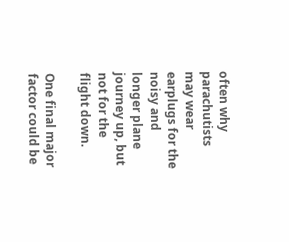often why parachutists may wear earplugs for the noisy and longer plane journey up, but not for the flight down.

One final major factor could be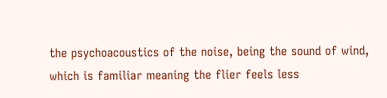the psychoacoustics of the noise, being the sound of wind, which is familiar meaning the flier feels less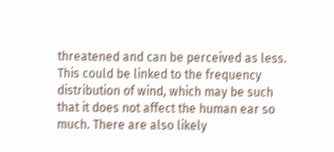threatened and can be perceived as less. This could be linked to the frequency distribution of wind, which may be such that it does not affect the human ear so much. There are also likely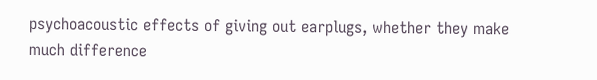psychoacoustic effects of giving out earplugs, whether they make much difference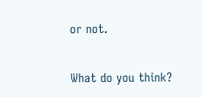or not.


What do you think?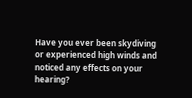Have you ever been skydiving or experienced high winds and noticed any effects on your hearing?